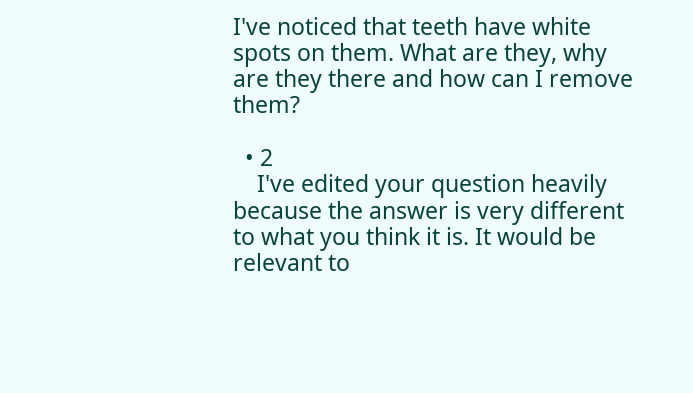I've noticed that teeth have white spots on them. What are they, why are they there and how can I remove them?

  • 2
    I've edited your question heavily because the answer is very different to what you think it is. It would be relevant to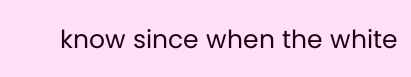know since when the white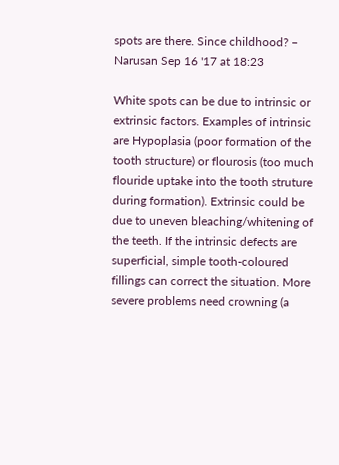spots are there. Since childhood? – Narusan Sep 16 '17 at 18:23

White spots can be due to intrinsic or extrinsic factors. Examples of intrinsic are Hypoplasia (poor formation of the tooth structure) or flourosis (too much flouride uptake into the tooth struture during formation). Extrinsic could be due to uneven bleaching/whitening of the teeth. If the intrinsic defects are superficial, simple tooth-coloured fillings can correct the situation. More severe problems need crowning (a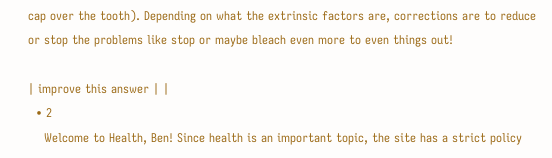cap over the tooth). Depending on what the extrinsic factors are, corrections are to reduce or stop the problems like stop or maybe bleach even more to even things out!

| improve this answer | |
  • 2
    Welcome to Health, Ben! Since health is an important topic, the site has a strict policy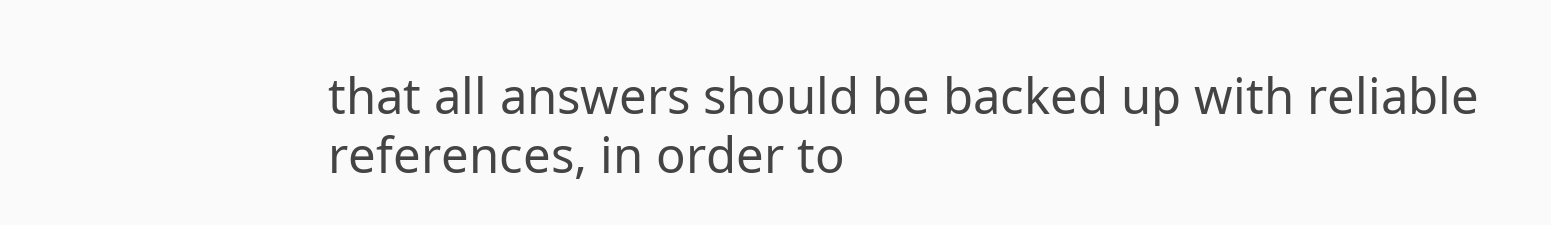that all answers should be backed up with reliable references, in order to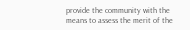provide the community with the means to assess the merit of the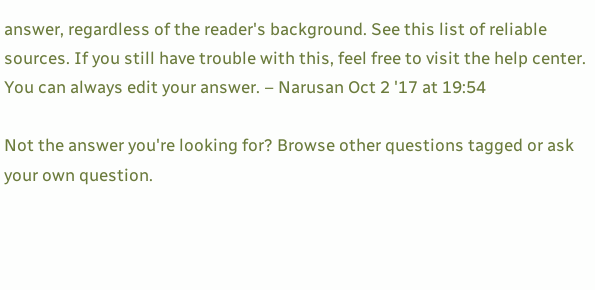answer, regardless of the reader's background. See this list of reliable sources. If you still have trouble with this, feel free to visit the help center. You can always edit your answer. – Narusan Oct 2 '17 at 19:54

Not the answer you're looking for? Browse other questions tagged or ask your own question.